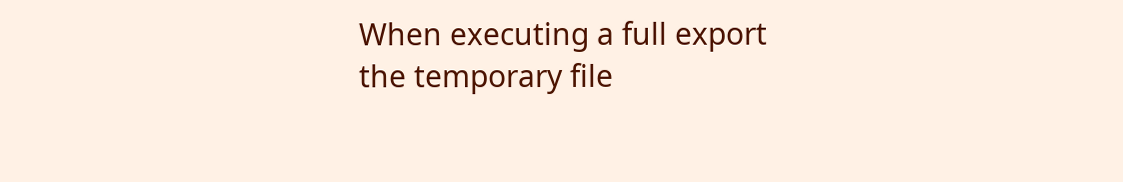When executing a full export
the temporary file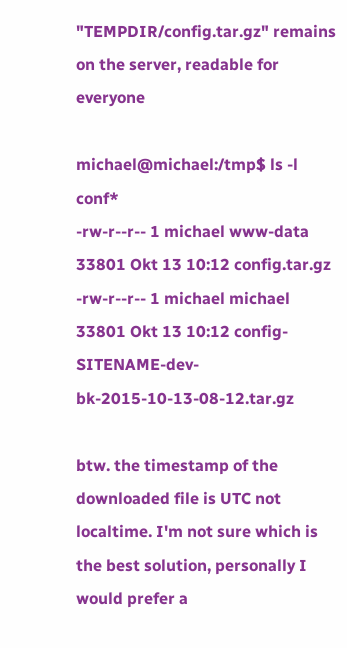"TEMPDIR/config.tar.gz" remains on the server, readable for everyone

michael@michael:/tmp$ ls -l conf*
-rw-r--r-- 1 michael www-data 33801 Okt 13 10:12 config.tar.gz
-rw-r--r-- 1 michael michael  33801 Okt 13 10:12 config-SITENAME-dev-bk-2015-10-13-08-12.tar.gz

btw. the timestamp of the downloaded file is UTC not localtime. I'm not sure which is the best solution, personally I would prefer a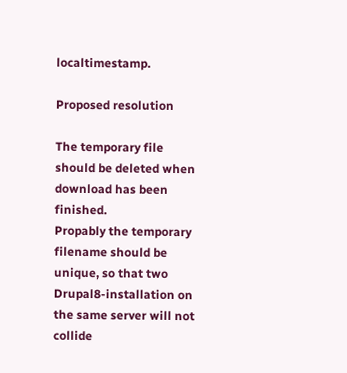localtimestamp.

Proposed resolution

The temporary file should be deleted when download has been finished.
Propably the temporary filename should be unique, so that two Drupal8-installation on the same server will not collide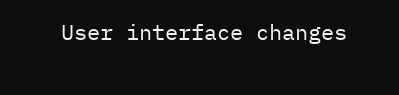User interface changes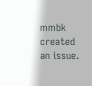mmbk created an issue.